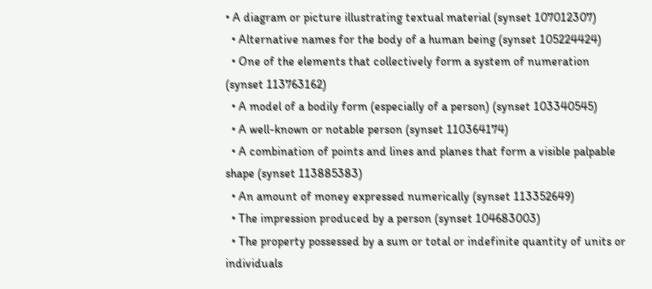• A diagram or picture illustrating textual material (synset 107012307)
  • Alternative names for the body of a human being (synset 105224424)
  • One of the elements that collectively form a system of numeration (synset 113763162)
  • A model of a bodily form (especially of a person) (synset 103340545)
  • A well-known or notable person (synset 110364174)
  • A combination of points and lines and planes that form a visible palpable shape (synset 113885383)
  • An amount of money expressed numerically (synset 113352649)
  • The impression produced by a person (synset 104683003)
  • The property possessed by a sum or total or indefinite quantity of units or individuals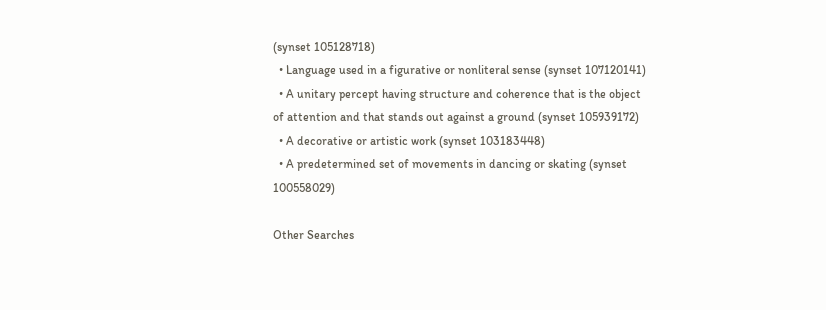(synset 105128718)
  • Language used in a figurative or nonliteral sense (synset 107120141)
  • A unitary percept having structure and coherence that is the object of attention and that stands out against a ground (synset 105939172)
  • A decorative or artistic work (synset 103183448)
  • A predetermined set of movements in dancing or skating (synset 100558029)

Other Searches